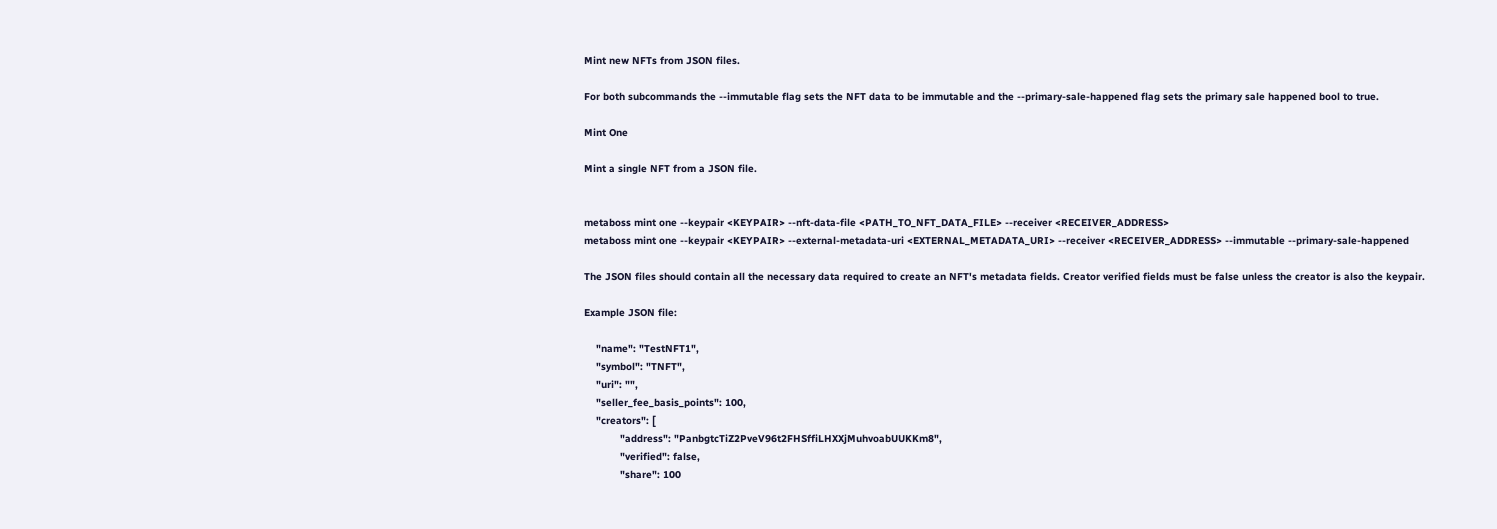Mint new NFTs from JSON files.

For both subcommands the --immutable flag sets the NFT data to be immutable and the --primary-sale-happened flag sets the primary sale happened bool to true.

Mint One

Mint a single NFT from a JSON file.


metaboss mint one --keypair <KEYPAIR> --nft-data-file <PATH_TO_NFT_DATA_FILE> --receiver <RECEIVER_ADDRESS>
metaboss mint one --keypair <KEYPAIR> --external-metadata-uri <EXTERNAL_METADATA_URI> --receiver <RECEIVER_ADDRESS> --immutable --primary-sale-happened

The JSON files should contain all the necessary data required to create an NFT's metadata fields. Creator verified fields must be false unless the creator is also the keypair.

Example JSON file:

    "name": "TestNFT1",
    "symbol": "TNFT",
    "uri": "",
    "seller_fee_basis_points": 100,
    "creators": [
            "address": "PanbgtcTiZ2PveV96t2FHSffiLHXXjMuhvoabUUKKm8",
            "verified": false,
            "share": 100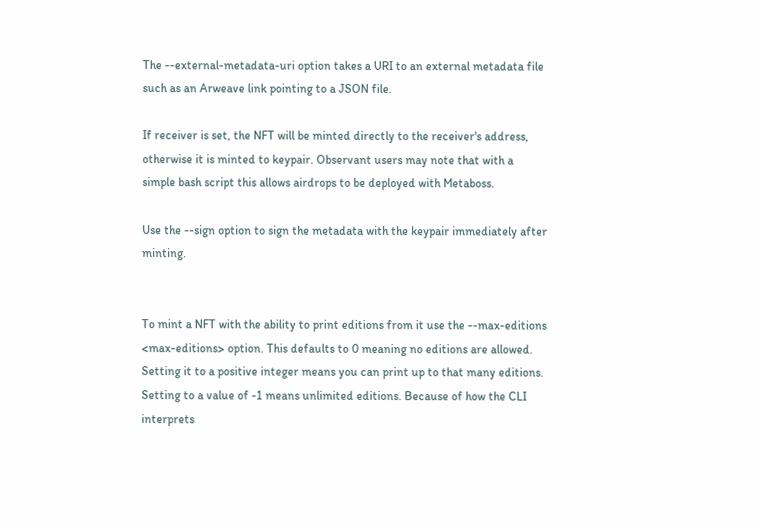The --external-metadata-uri option takes a URI to an external metadata file such as an Arweave link pointing to a JSON file.

If receiver is set, the NFT will be minted directly to the receiver's address, otherwise it is minted to keypair. Observant users may note that with a simple bash script this allows airdrops to be deployed with Metaboss.

Use the --sign option to sign the metadata with the keypair immediately after minting.


To mint a NFT with the ability to print editions from it use the --max-editions <max-editions> option. This defaults to 0 meaning no editions are allowed. Setting it to a positive integer means you can print up to that many editions. Setting to a value of -1 means unlimited editions. Because of how the CLI interprets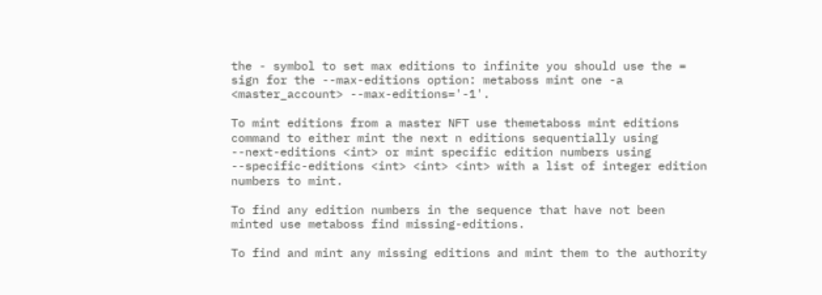the - symbol to set max editions to infinite you should use the = sign for the --max-editions option: metaboss mint one -a <master_account> --max-editions='-1'.

To mint editions from a master NFT use themetaboss mint editions command to either mint the next n editions sequentially using --next-editions <int> or mint specific edition numbers using --specific-editions <int> <int> <int> with a list of integer edition numbers to mint.

To find any edition numbers in the sequence that have not been minted use metaboss find missing-editions.

To find and mint any missing editions and mint them to the authority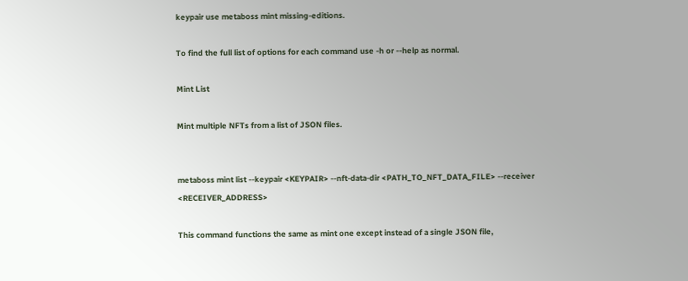keypair use metaboss mint missing-editions.

To find the full list of options for each command use -h or --help as normal.

Mint List

Mint multiple NFTs from a list of JSON files.


metaboss mint list --keypair <KEYPAIR> --nft-data-dir <PATH_TO_NFT_DATA_FILE> --receiver <RECEIVER_ADDRESS>

This command functions the same as mint one except instead of a single JSON file,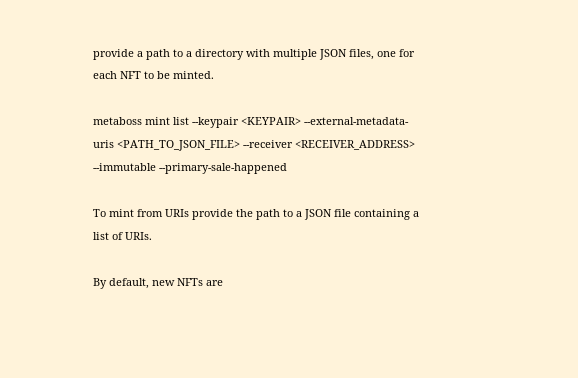provide a path to a directory with multiple JSON files, one for each NFT to be minted.

metaboss mint list --keypair <KEYPAIR> --external-metadata-uris <PATH_TO_JSON_FILE> --receiver <RECEIVER_ADDRESS> --immutable --primary-sale-happened

To mint from URIs provide the path to a JSON file containing a list of URIs.

By default, new NFTs are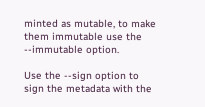minted as mutable, to make them immutable use the --immutable option.

Use the --sign option to sign the metadata with the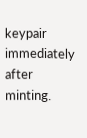keypair immediately after minting.